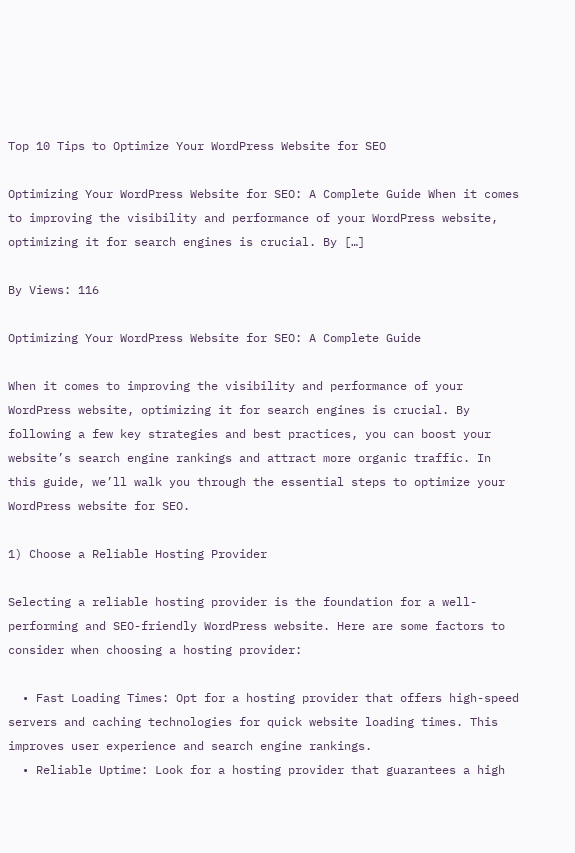Top 10 Tips to Optimize Your WordPress Website for SEO

Optimizing Your WordPress Website for SEO: A Complete Guide When it comes to improving the visibility and performance of your WordPress website, optimizing it for search engines is crucial. By […]

By Views: 116

Optimizing Your WordPress Website for SEO: A Complete Guide

When it comes to improving the visibility and performance of your WordPress website, optimizing it for search engines is crucial. By following a few key strategies and best practices, you can boost your website’s search engine rankings and attract more organic traffic. In this guide, we’ll walk you through the essential steps to optimize your WordPress website for SEO.

1) Choose a Reliable Hosting Provider

Selecting a reliable hosting provider is the foundation for a well-performing and SEO-friendly WordPress website. Here are some factors to consider when choosing a hosting provider:

  • Fast Loading Times: Opt for a hosting provider that offers high-speed servers and caching technologies for quick website loading times. This improves user experience and search engine rankings.
  • Reliable Uptime: Look for a hosting provider that guarantees a high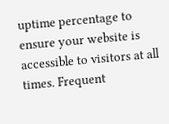uptime percentage to ensure your website is accessible to visitors at all times. Frequent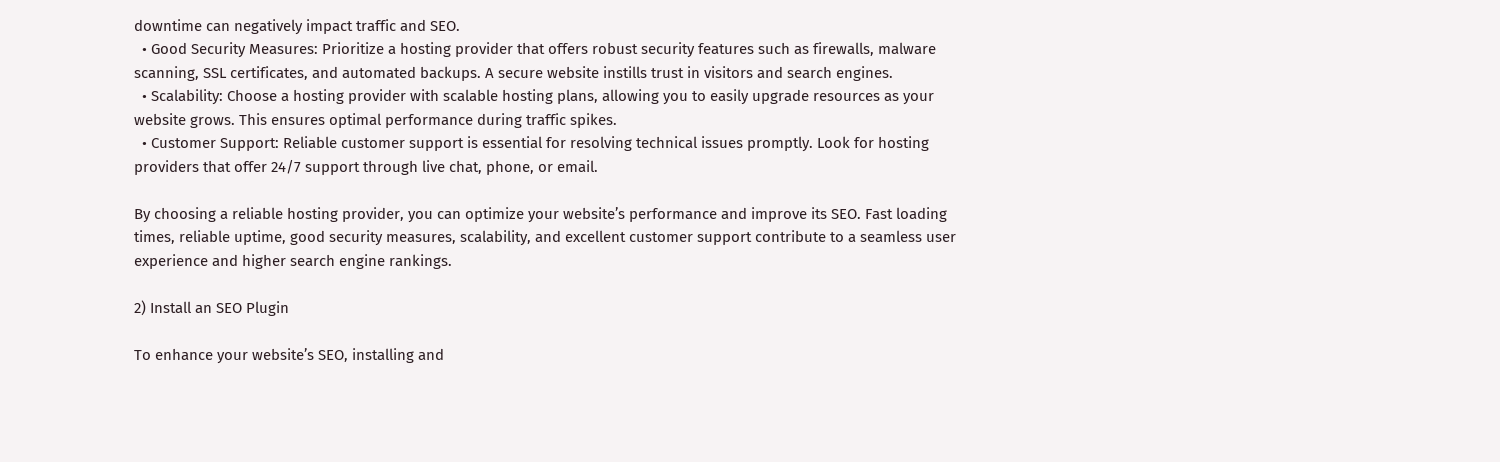downtime can negatively impact traffic and SEO.
  • Good Security Measures: Prioritize a hosting provider that offers robust security features such as firewalls, malware scanning, SSL certificates, and automated backups. A secure website instills trust in visitors and search engines.
  • Scalability: Choose a hosting provider with scalable hosting plans, allowing you to easily upgrade resources as your website grows. This ensures optimal performance during traffic spikes.
  • Customer Support: Reliable customer support is essential for resolving technical issues promptly. Look for hosting providers that offer 24/7 support through live chat, phone, or email.

By choosing a reliable hosting provider, you can optimize your website’s performance and improve its SEO. Fast loading times, reliable uptime, good security measures, scalability, and excellent customer support contribute to a seamless user experience and higher search engine rankings.

2) Install an SEO Plugin

To enhance your website’s SEO, installing and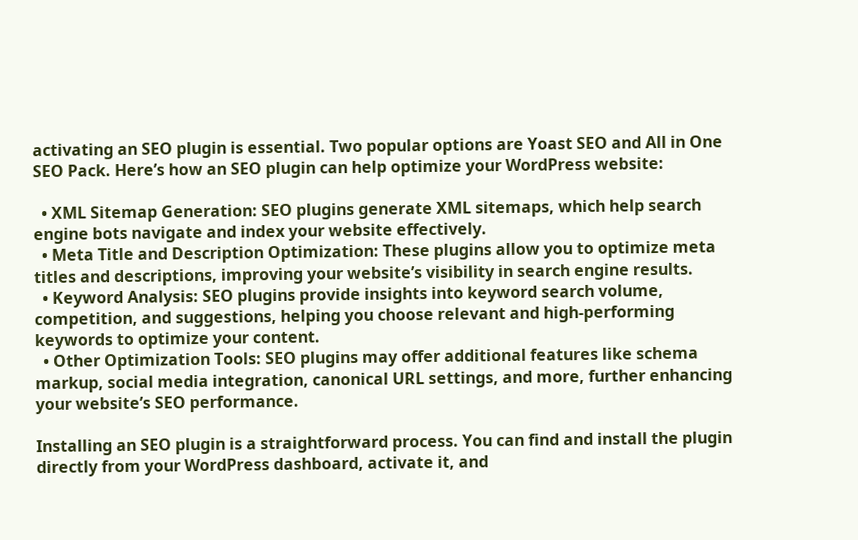activating an SEO plugin is essential. Two popular options are Yoast SEO and All in One SEO Pack. Here’s how an SEO plugin can help optimize your WordPress website:

  • XML Sitemap Generation: SEO plugins generate XML sitemaps, which help search engine bots navigate and index your website effectively.
  • Meta Title and Description Optimization: These plugins allow you to optimize meta titles and descriptions, improving your website’s visibility in search engine results.
  • Keyword Analysis: SEO plugins provide insights into keyword search volume, competition, and suggestions, helping you choose relevant and high-performing keywords to optimize your content.
  • Other Optimization Tools: SEO plugins may offer additional features like schema markup, social media integration, canonical URL settings, and more, further enhancing your website’s SEO performance.

Installing an SEO plugin is a straightforward process. You can find and install the plugin directly from your WordPress dashboard, activate it, and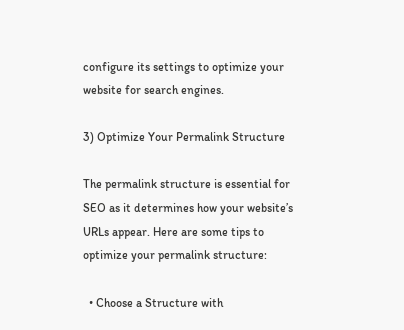configure its settings to optimize your website for search engines.

3) Optimize Your Permalink Structure

The permalink structure is essential for SEO as it determines how your website’s URLs appear. Here are some tips to optimize your permalink structure:

  • Choose a Structure with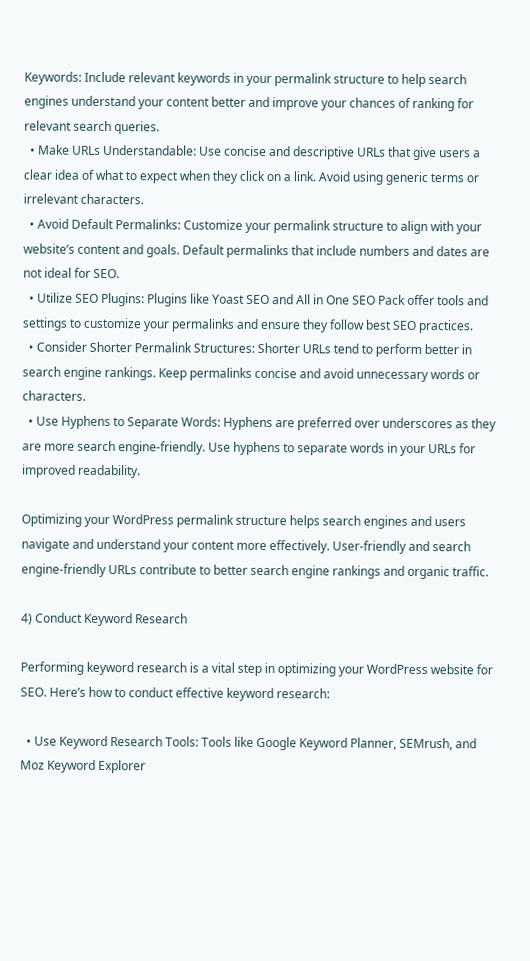Keywords: Include relevant keywords in your permalink structure to help search engines understand your content better and improve your chances of ranking for relevant search queries.
  • Make URLs Understandable: Use concise and descriptive URLs that give users a clear idea of what to expect when they click on a link. Avoid using generic terms or irrelevant characters.
  • Avoid Default Permalinks: Customize your permalink structure to align with your website’s content and goals. Default permalinks that include numbers and dates are not ideal for SEO.
  • Utilize SEO Plugins: Plugins like Yoast SEO and All in One SEO Pack offer tools and settings to customize your permalinks and ensure they follow best SEO practices.
  • Consider Shorter Permalink Structures: Shorter URLs tend to perform better in search engine rankings. Keep permalinks concise and avoid unnecessary words or characters.
  • Use Hyphens to Separate Words: Hyphens are preferred over underscores as they are more search engine-friendly. Use hyphens to separate words in your URLs for improved readability.

Optimizing your WordPress permalink structure helps search engines and users navigate and understand your content more effectively. User-friendly and search engine-friendly URLs contribute to better search engine rankings and organic traffic.

4) Conduct Keyword Research

Performing keyword research is a vital step in optimizing your WordPress website for SEO. Here’s how to conduct effective keyword research:

  • Use Keyword Research Tools: Tools like Google Keyword Planner, SEMrush, and Moz Keyword Explorer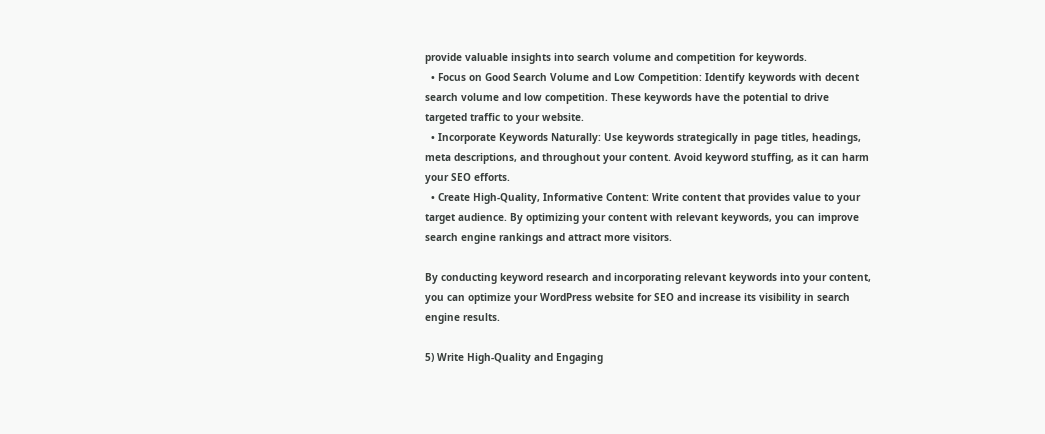provide valuable insights into search volume and competition for keywords.
  • Focus on Good Search Volume and Low Competition: Identify keywords with decent search volume and low competition. These keywords have the potential to drive targeted traffic to your website.
  • Incorporate Keywords Naturally: Use keywords strategically in page titles, headings, meta descriptions, and throughout your content. Avoid keyword stuffing, as it can harm your SEO efforts.
  • Create High-Quality, Informative Content: Write content that provides value to your target audience. By optimizing your content with relevant keywords, you can improve search engine rankings and attract more visitors.

By conducting keyword research and incorporating relevant keywords into your content, you can optimize your WordPress website for SEO and increase its visibility in search engine results.

5) Write High-Quality and Engaging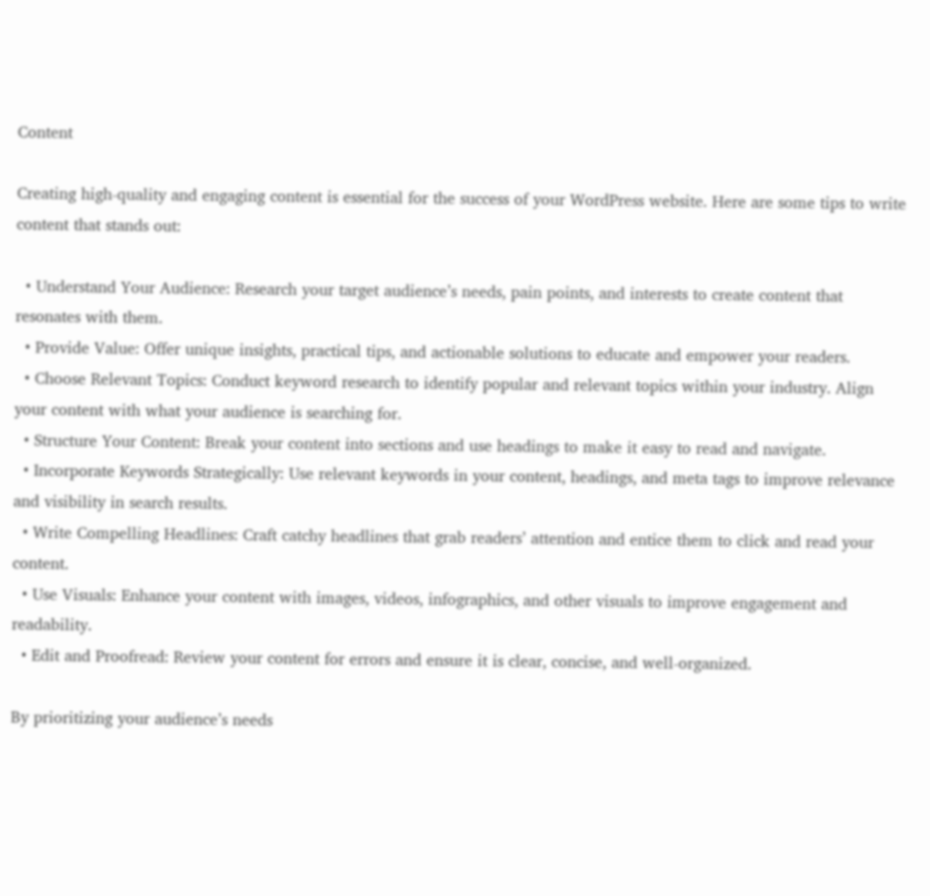Content

Creating high-quality and engaging content is essential for the success of your WordPress website. Here are some tips to write content that stands out:

  • Understand Your Audience: Research your target audience’s needs, pain points, and interests to create content that resonates with them.
  • Provide Value: Offer unique insights, practical tips, and actionable solutions to educate and empower your readers.
  • Choose Relevant Topics: Conduct keyword research to identify popular and relevant topics within your industry. Align your content with what your audience is searching for.
  • Structure Your Content: Break your content into sections and use headings to make it easy to read and navigate.
  • Incorporate Keywords Strategically: Use relevant keywords in your content, headings, and meta tags to improve relevance and visibility in search results.
  • Write Compelling Headlines: Craft catchy headlines that grab readers’ attention and entice them to click and read your content.
  • Use Visuals: Enhance your content with images, videos, infographics, and other visuals to improve engagement and readability.
  • Edit and Proofread: Review your content for errors and ensure it is clear, concise, and well-organized.

By prioritizing your audience’s needs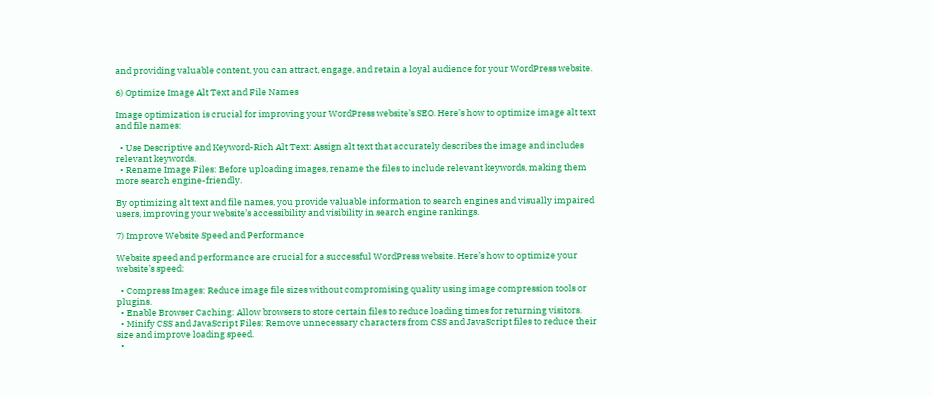and providing valuable content, you can attract, engage, and retain a loyal audience for your WordPress website.

6) Optimize Image Alt Text and File Names

Image optimization is crucial for improving your WordPress website’s SEO. Here’s how to optimize image alt text and file names:

  • Use Descriptive and Keyword-Rich Alt Text: Assign alt text that accurately describes the image and includes relevant keywords.
  • Rename Image Files: Before uploading images, rename the files to include relevant keywords, making them more search engine-friendly.

By optimizing alt text and file names, you provide valuable information to search engines and visually impaired users, improving your website’s accessibility and visibility in search engine rankings.

7) Improve Website Speed and Performance

Website speed and performance are crucial for a successful WordPress website. Here’s how to optimize your website’s speed:

  • Compress Images: Reduce image file sizes without compromising quality using image compression tools or plugins.
  • Enable Browser Caching: Allow browsers to store certain files to reduce loading times for returning visitors.
  • Minify CSS and JavaScript Files: Remove unnecessary characters from CSS and JavaScript files to reduce their size and improve loading speed.
  •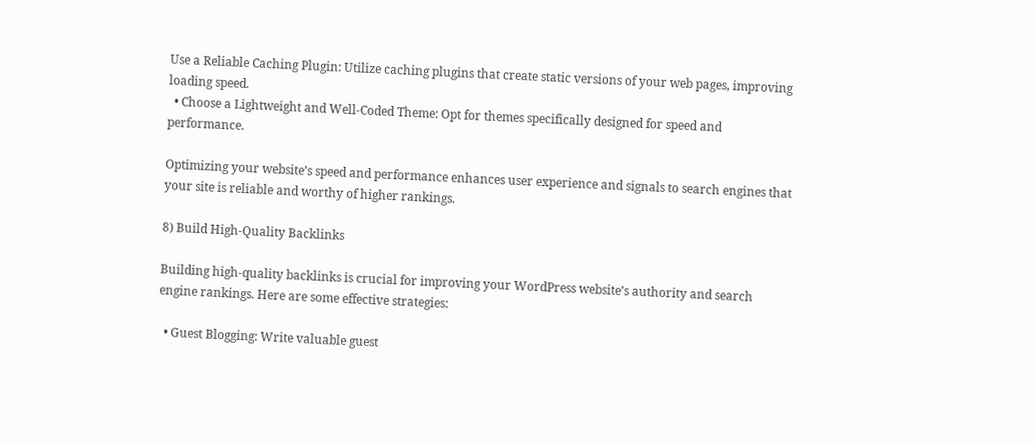Use a Reliable Caching Plugin: Utilize caching plugins that create static versions of your web pages, improving loading speed.
  • Choose a Lightweight and Well-Coded Theme: Opt for themes specifically designed for speed and performance.

Optimizing your website’s speed and performance enhances user experience and signals to search engines that your site is reliable and worthy of higher rankings.

8) Build High-Quality Backlinks

Building high-quality backlinks is crucial for improving your WordPress website’s authority and search engine rankings. Here are some effective strategies:

  • Guest Blogging: Write valuable guest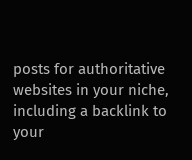posts for authoritative websites in your niche, including a backlink to your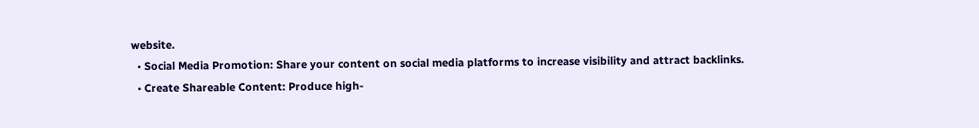website.
  • Social Media Promotion: Share your content on social media platforms to increase visibility and attract backlinks.
  • Create Shareable Content: Produce high-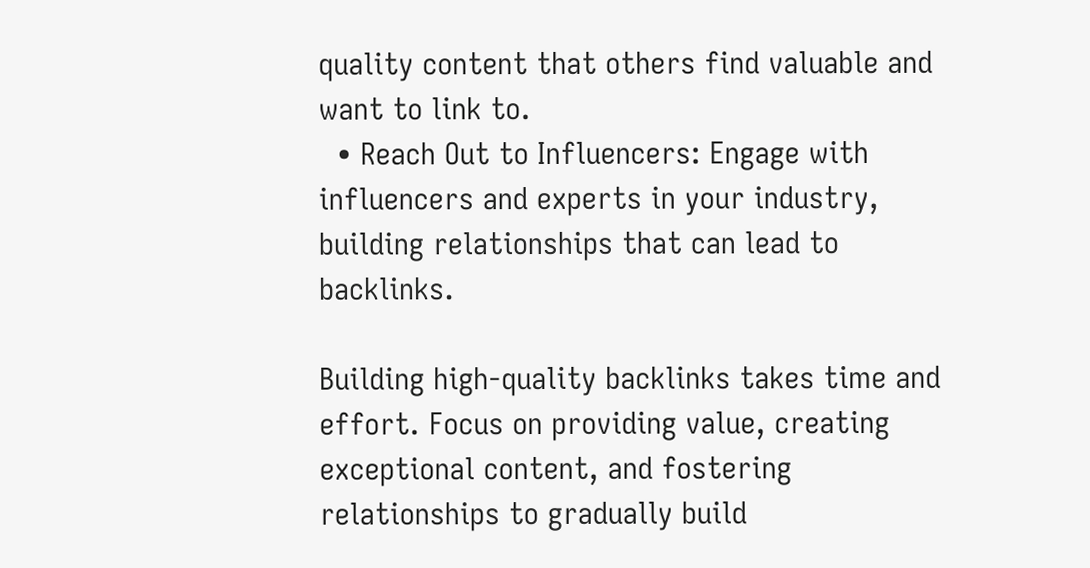quality content that others find valuable and want to link to.
  • Reach Out to Influencers: Engage with influencers and experts in your industry, building relationships that can lead to backlinks.

Building high-quality backlinks takes time and effort. Focus on providing value, creating exceptional content, and fostering relationships to gradually build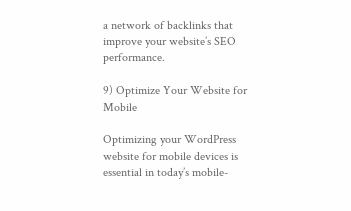a network of backlinks that improve your website’s SEO performance.

9) Optimize Your Website for Mobile

Optimizing your WordPress website for mobile devices is essential in today’s mobile-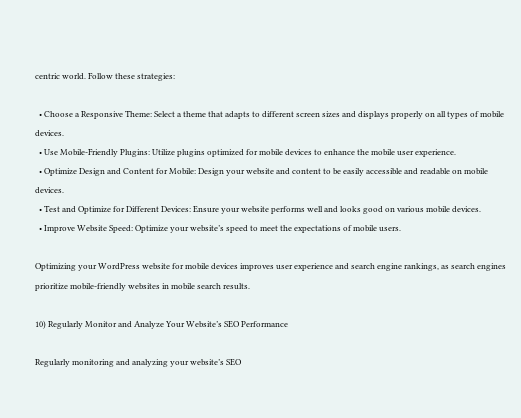centric world. Follow these strategies:

  • Choose a Responsive Theme: Select a theme that adapts to different screen sizes and displays properly on all types of mobile devices.
  • Use Mobile-Friendly Plugins: Utilize plugins optimized for mobile devices to enhance the mobile user experience.
  • Optimize Design and Content for Mobile: Design your website and content to be easily accessible and readable on mobile devices.
  • Test and Optimize for Different Devices: Ensure your website performs well and looks good on various mobile devices.
  • Improve Website Speed: Optimize your website’s speed to meet the expectations of mobile users.

Optimizing your WordPress website for mobile devices improves user experience and search engine rankings, as search engines prioritize mobile-friendly websites in mobile search results.

10) Regularly Monitor and Analyze Your Website’s SEO Performance

Regularly monitoring and analyzing your website’s SEO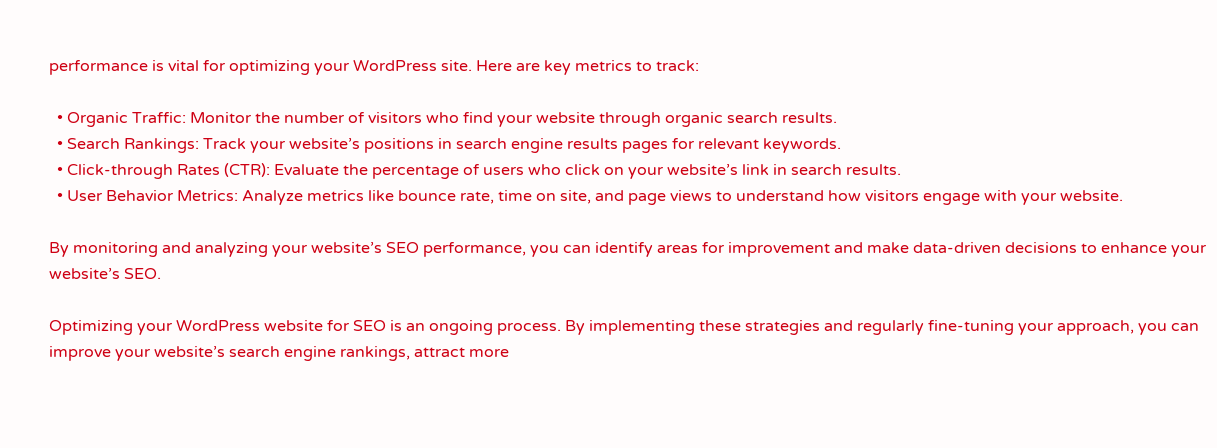performance is vital for optimizing your WordPress site. Here are key metrics to track:

  • Organic Traffic: Monitor the number of visitors who find your website through organic search results.
  • Search Rankings: Track your website’s positions in search engine results pages for relevant keywords.
  • Click-through Rates (CTR): Evaluate the percentage of users who click on your website’s link in search results.
  • User Behavior Metrics: Analyze metrics like bounce rate, time on site, and page views to understand how visitors engage with your website.

By monitoring and analyzing your website’s SEO performance, you can identify areas for improvement and make data-driven decisions to enhance your website’s SEO.

Optimizing your WordPress website for SEO is an ongoing process. By implementing these strategies and regularly fine-tuning your approach, you can improve your website’s search engine rankings, attract more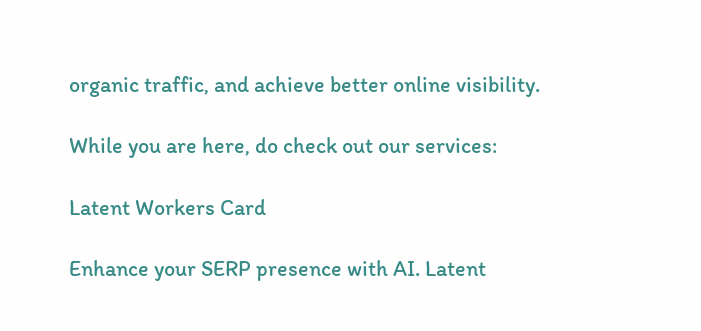organic traffic, and achieve better online visibility.

While you are here, do check out our services:

Latent Workers Card

Enhance your SERP presence with AI. Latent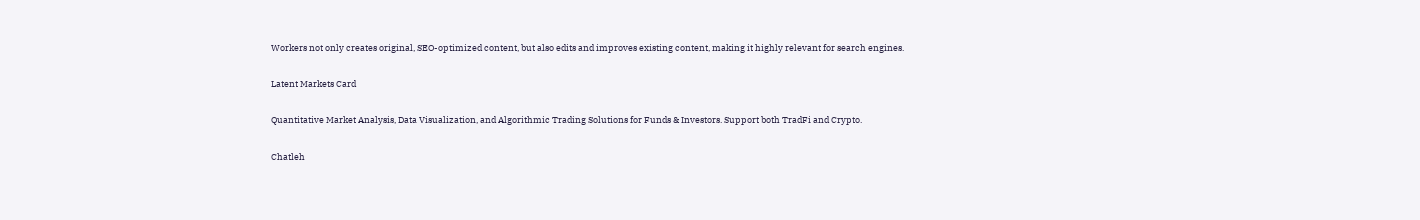Workers not only creates original, SEO-optimized content, but also edits and improves existing content, making it highly relevant for search engines.

Latent Markets Card

Quantitative Market Analysis, Data Visualization, and Algorithmic Trading Solutions for Funds & Investors. Support both TradFi and Crypto.

Chatleh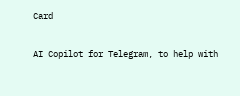Card

AI Copilot for Telegram, to help with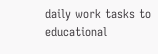daily work tasks to educational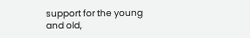support for the young and old,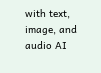with text, image, and audio AI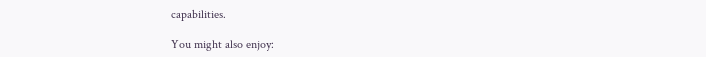capabilities.

You might also enjoy: